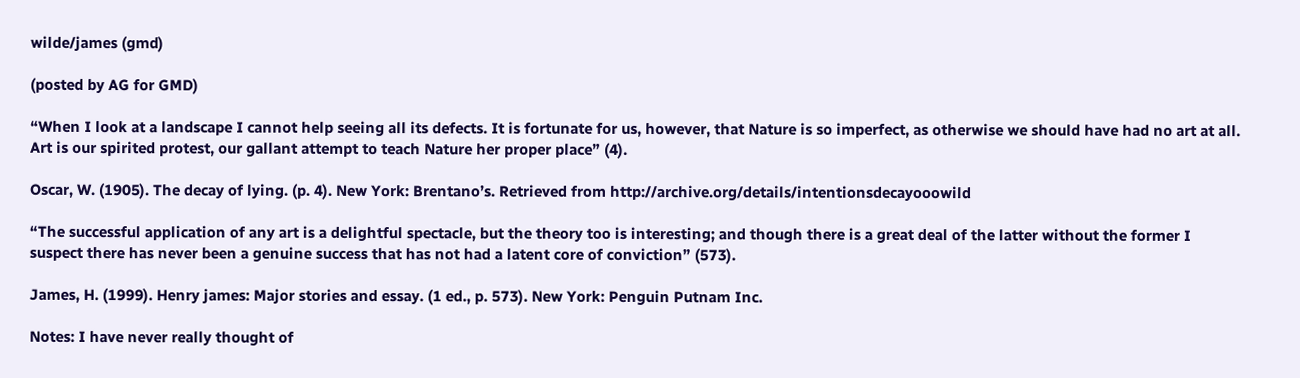wilde/james (gmd)

(posted by AG for GMD)

“When I look at a landscape I cannot help seeing all its defects. It is fortunate for us, however, that Nature is so imperfect, as otherwise we should have had no art at all. Art is our spirited protest, our gallant attempt to teach Nature her proper place” (4).

Oscar, W. (1905). The decay of lying. (p. 4). New York: Brentano’s. Retrieved from http://archive.org/details/intentionsdecayooowild

“The successful application of any art is a delightful spectacle, but the theory too is interesting; and though there is a great deal of the latter without the former I suspect there has never been a genuine success that has not had a latent core of conviction” (573).

James, H. (1999). Henry james: Major stories and essay. (1 ed., p. 573). New York: Penguin Putnam Inc.

Notes: I have never really thought of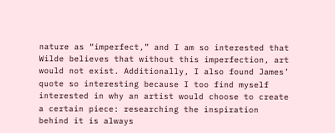nature as “imperfect,” and I am so interested that Wilde believes that without this imperfection, art would not exist. Additionally, I also found James’ quote so interesting because I too find myself interested in why an artist would choose to create a certain piece: researching the inspiration behind it is always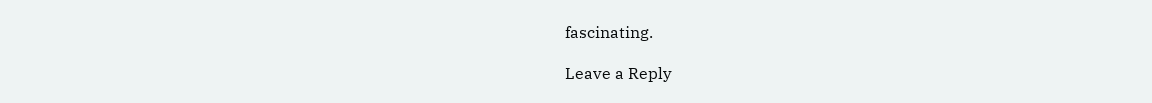fascinating.

Leave a Reply